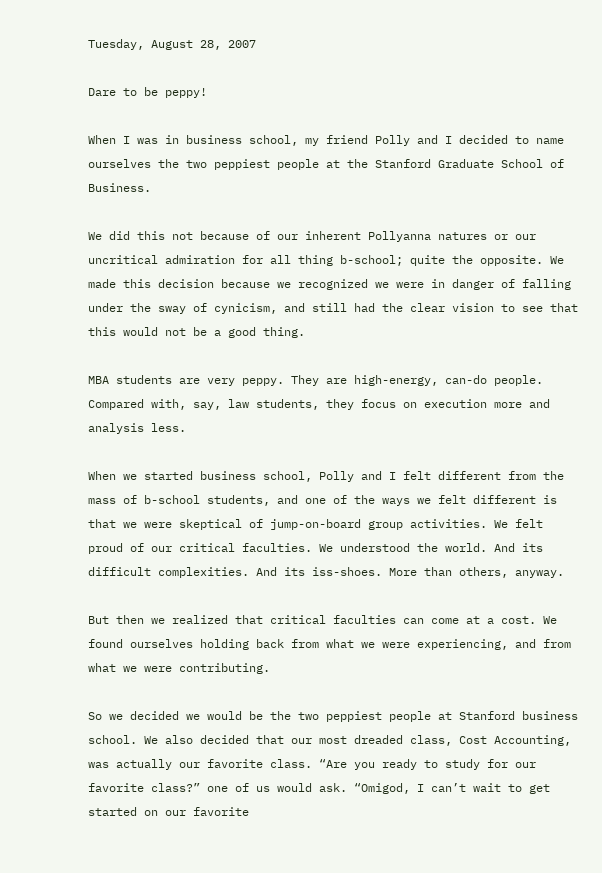Tuesday, August 28, 2007

Dare to be peppy!

When I was in business school, my friend Polly and I decided to name ourselves the two peppiest people at the Stanford Graduate School of Business.

We did this not because of our inherent Pollyanna natures or our uncritical admiration for all thing b-school; quite the opposite. We made this decision because we recognized we were in danger of falling under the sway of cynicism, and still had the clear vision to see that this would not be a good thing.

MBA students are very peppy. They are high-energy, can-do people. Compared with, say, law students, they focus on execution more and analysis less.

When we started business school, Polly and I felt different from the mass of b-school students, and one of the ways we felt different is that we were skeptical of jump-on-board group activities. We felt proud of our critical faculties. We understood the world. And its difficult complexities. And its iss-shoes. More than others, anyway.

But then we realized that critical faculties can come at a cost. We found ourselves holding back from what we were experiencing, and from what we were contributing.

So we decided we would be the two peppiest people at Stanford business school. We also decided that our most dreaded class, Cost Accounting, was actually our favorite class. “Are you ready to study for our favorite class?” one of us would ask. “Omigod, I can’t wait to get started on our favorite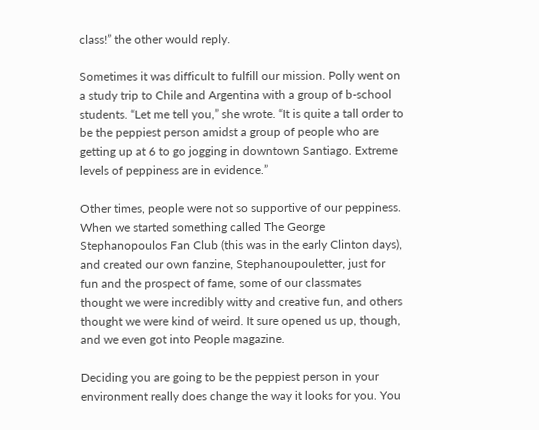class!” the other would reply.

Sometimes it was difficult to fulfill our mission. Polly went on a study trip to Chile and Argentina with a group of b-school students. “Let me tell you,” she wrote. “It is quite a tall order to be the peppiest person amidst a group of people who are getting up at 6 to go jogging in downtown Santiago. Extreme levels of peppiness are in evidence.”

Other times, people were not so supportive of our peppiness. When we started something called The George Stephanopoulos Fan Club (this was in the early Clinton days), and created our own fanzine, Stephanoupouletter, just for fun and the prospect of fame, some of our classmates thought we were incredibly witty and creative fun, and others thought we were kind of weird. It sure opened us up, though, and we even got into People magazine.

Deciding you are going to be the peppiest person in your environment really does change the way it looks for you. You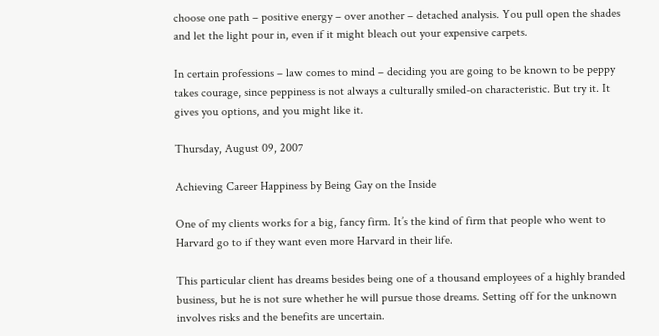choose one path – positive energy – over another – detached analysis. You pull open the shades and let the light pour in, even if it might bleach out your expensive carpets.

In certain professions – law comes to mind – deciding you are going to be known to be peppy takes courage, since peppiness is not always a culturally smiled-on characteristic. But try it. It gives you options, and you might like it.

Thursday, August 09, 2007

Achieving Career Happiness by Being Gay on the Inside

One of my clients works for a big, fancy firm. It’s the kind of firm that people who went to Harvard go to if they want even more Harvard in their life.

This particular client has dreams besides being one of a thousand employees of a highly branded business, but he is not sure whether he will pursue those dreams. Setting off for the unknown involves risks and the benefits are uncertain.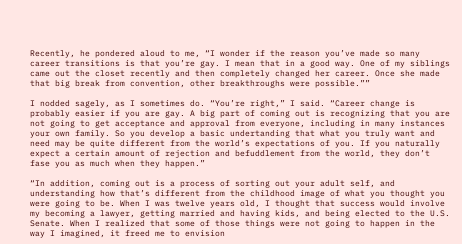Recently, he pondered aloud to me, “I wonder if the reason you’ve made so many career transitions is that you’re gay. I mean that in a good way. One of my siblings came out the closet recently and then completely changed her career. Once she made that big break from convention, other breakthroughs were possible.””

I nodded sagely, as I sometimes do. “You’re right,” I said. “Career change is probably easier if you are gay. A big part of coming out is recognizing that you are not going to get acceptance and approval from everyone, including in many instances your own family. So you develop a basic undertanding that what you truly want and need may be quite different from the world’s expectations of you. If you naturally expect a certain amount of rejection and befuddlement from the world, they don’t fase you as much when they happen.”

“In addition, coming out is a process of sorting out your adult self, and understanding how that’s different from the childhood image of what you thought you were going to be. When I was twelve years old, I thought that success would involve my becoming a lawyer, getting married and having kids, and being elected to the U.S. Senate. When I realized that some of those things were not going to happen in the way I imagined, it freed me to envision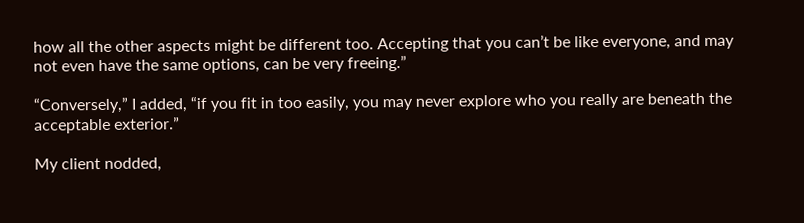how all the other aspects might be different too. Accepting that you can’t be like everyone, and may not even have the same options, can be very freeing.”

“Conversely,” I added, “if you fit in too easily, you may never explore who you really are beneath the acceptable exterior.”

My client nodded,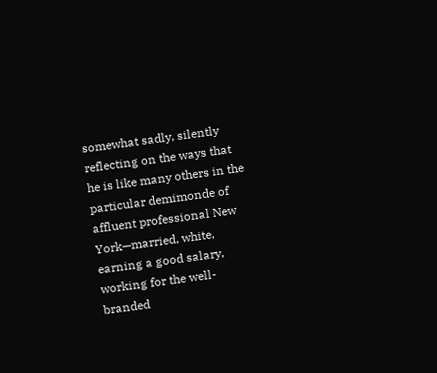somewhat sadly, silently reflecting on the ways that he is like many others in the particular demimonde of affluent professional New York—married, white, earning a good salary, working for the well-branded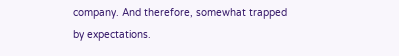company. And therefore, somewhat trapped by expectations.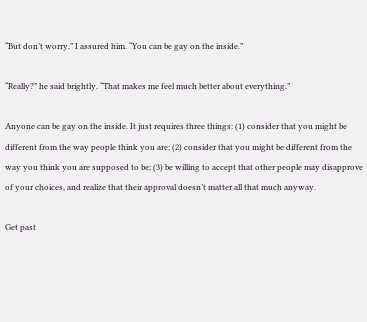“But don’t worry,” I assured him. “You can be gay on the inside.”

“Really?” he said brightly. “That makes me feel much better about everything.”

Anyone can be gay on the inside. It just requires three things: (1) consider that you might be different from the way people think you are; (2) consider that you might be different from the way you think you are supposed to be; (3) be willing to accept that other people may disapprove of your choices, and realize that their approval doesn’t matter all that much anyway.

Get past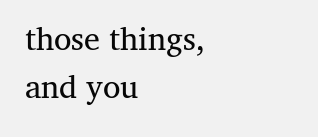those things, and you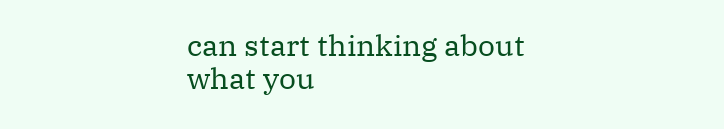can start thinking about what you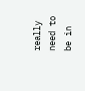really need to be in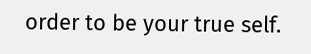order to be your true self.